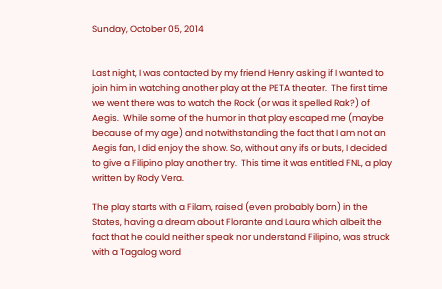Sunday, October 05, 2014


Last night, I was contacted by my friend Henry asking if I wanted to join him in watching another play at the PETA theater.  The first time we went there was to watch the Rock (or was it spelled Rak?) of Aegis.  While some of the humor in that play escaped me (maybe because of my age) and notwithstanding the fact that I am not an Aegis fan, I did enjoy the show. So, without any ifs or buts, I decided to give a Filipino play another try.  This time it was entitled FNL, a play written by Rody Vera.

The play starts with a Filam, raised (even probably born) in the States, having a dream about Florante and Laura which albeit the fact that he could neither speak nor understand Filipino, was struck with a Tagalog word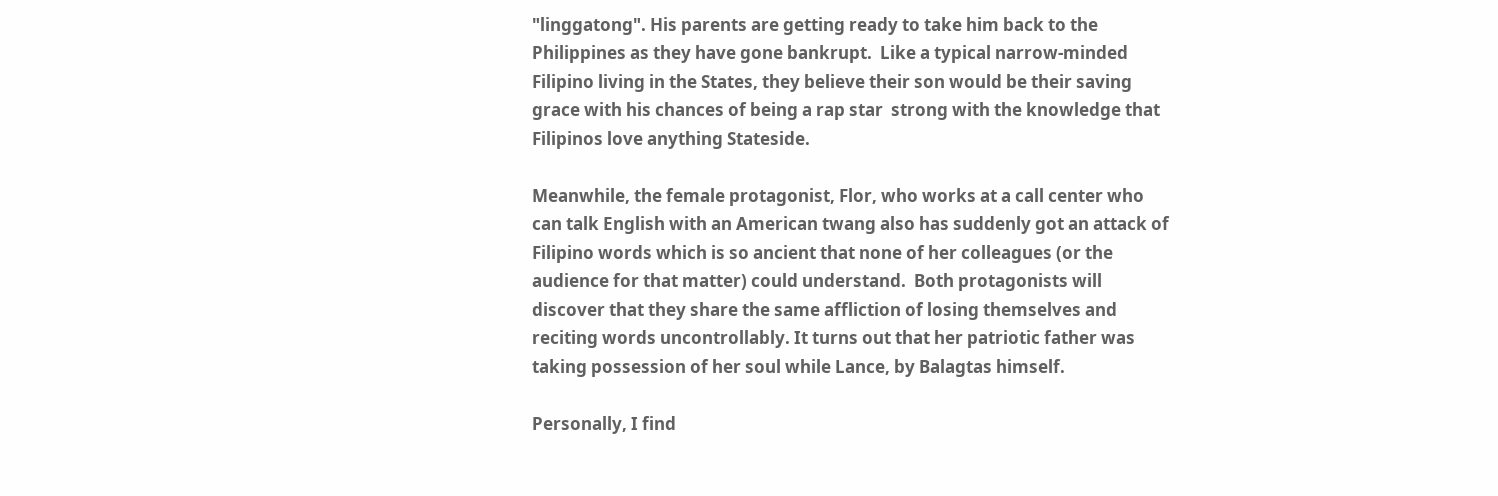"linggatong". His parents are getting ready to take him back to the Philippines as they have gone bankrupt.  Like a typical narrow-minded Filipino living in the States, they believe their son would be their saving grace with his chances of being a rap star  strong with the knowledge that Filipinos love anything Stateside.

Meanwhile, the female protagonist, Flor, who works at a call center who can talk English with an American twang also has suddenly got an attack of Filipino words which is so ancient that none of her colleagues (or the audience for that matter) could understand.  Both protagonists will discover that they share the same affliction of losing themselves and reciting words uncontrollably. It turns out that her patriotic father was   taking possession of her soul while Lance, by Balagtas himself.

Personally, I find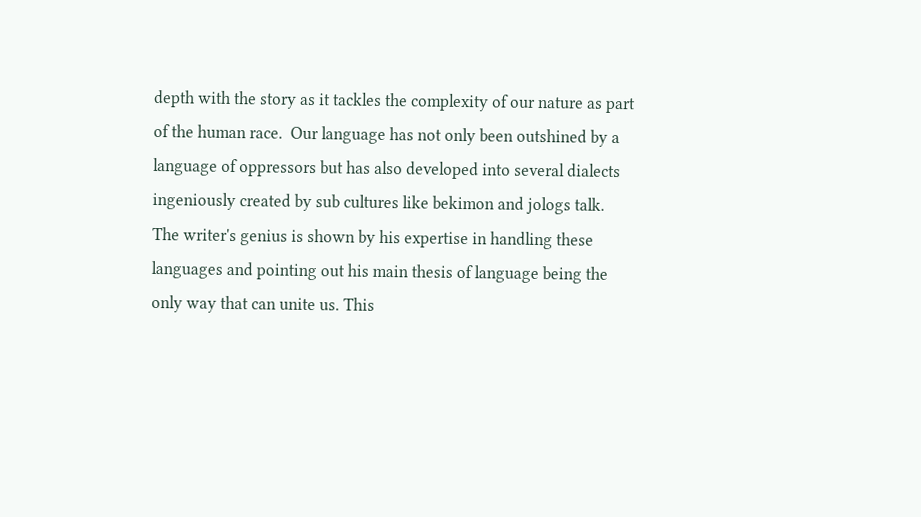depth with the story as it tackles the complexity of our nature as part of the human race.  Our language has not only been outshined by a language of oppressors but has also developed into several dialects ingeniously created by sub cultures like bekimon and jologs talk. The writer's genius is shown by his expertise in handling these languages and pointing out his main thesis of language being the only way that can unite us. This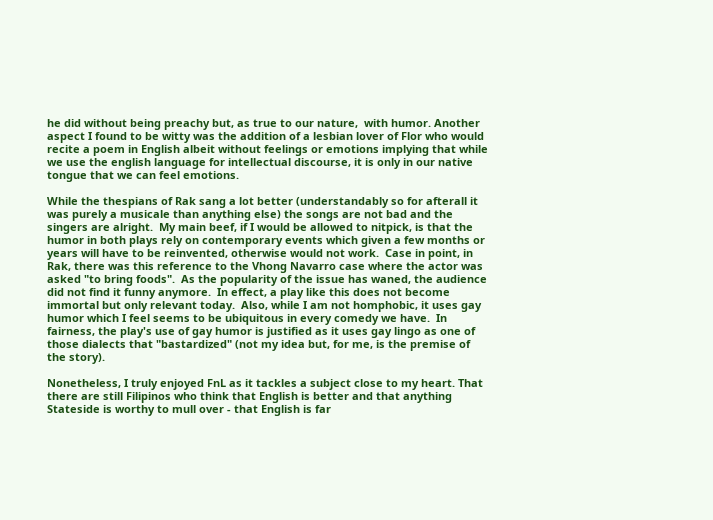he did without being preachy but, as true to our nature,  with humor. Another aspect I found to be witty was the addition of a lesbian lover of Flor who would recite a poem in English albeit without feelings or emotions implying that while we use the english language for intellectual discourse, it is only in our native tongue that we can feel emotions.

While the thespians of Rak sang a lot better (understandably so for afterall it was purely a musicale than anything else) the songs are not bad and the singers are alright.  My main beef, if I would be allowed to nitpick, is that the humor in both plays rely on contemporary events which given a few months or years will have to be reinvented, otherwise would not work.  Case in point, in Rak, there was this reference to the Vhong Navarro case where the actor was asked "to bring foods".  As the popularity of the issue has waned, the audience did not find it funny anymore.  In effect, a play like this does not become immortal but only relevant today.  Also, while I am not homphobic, it uses gay humor which I feel seems to be ubiquitous in every comedy we have.  In fairness, the play's use of gay humor is justified as it uses gay lingo as one of those dialects that "bastardized" (not my idea but, for me, is the premise of the story).

Nonetheless, I truly enjoyed FnL as it tackles a subject close to my heart. That there are still Filipinos who think that English is better and that anything Stateside is worthy to mull over - that English is far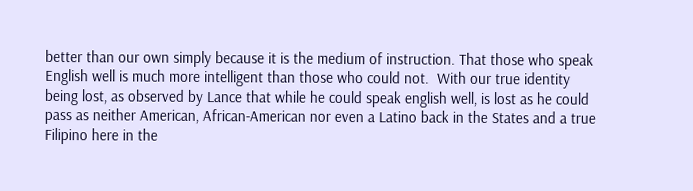better than our own simply because it is the medium of instruction. That those who speak English well is much more intelligent than those who could not.  With our true identity being lost, as observed by Lance that while he could speak english well, is lost as he could  pass as neither American, African-American nor even a Latino back in the States and a true Filipino here in the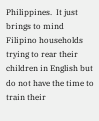Philippines.  It just brings to mind Filipino households trying to rear their children in English but do not have the time to train their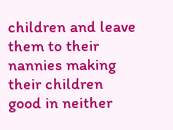children and leave them to their nannies making their children good in neither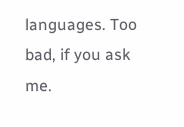languages. Too bad, if you ask me.